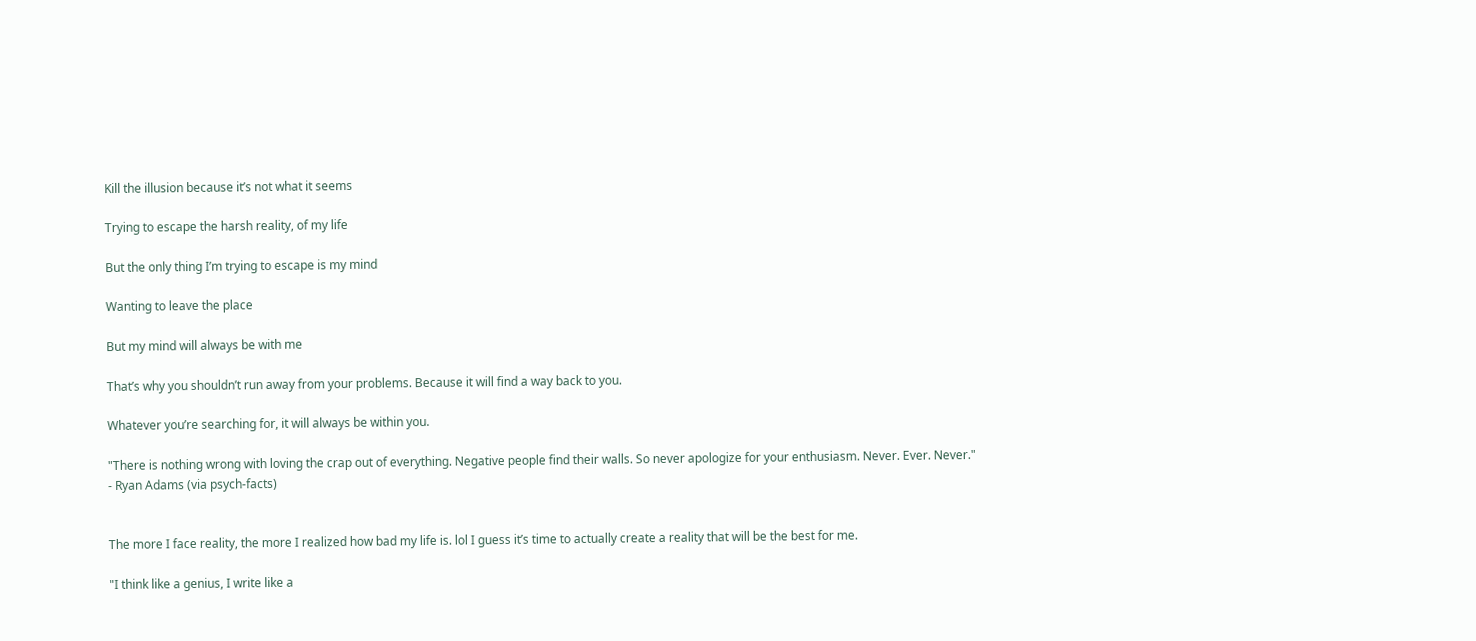Kill the illusion because it’s not what it seems

Trying to escape the harsh reality, of my life

But the only thing I’m trying to escape is my mind

Wanting to leave the place

But my mind will always be with me

That’s why you shouldn’t run away from your problems. Because it will find a way back to you.

Whatever you’re searching for, it will always be within you.

"There is nothing wrong with loving the crap out of everything. Negative people find their walls. So never apologize for your enthusiasm. Never. Ever. Never."
- Ryan Adams (via psych-facts)


The more I face reality, the more I realized how bad my life is. lol I guess it’s time to actually create a reality that will be the best for me.

"I think like a genius, I write like a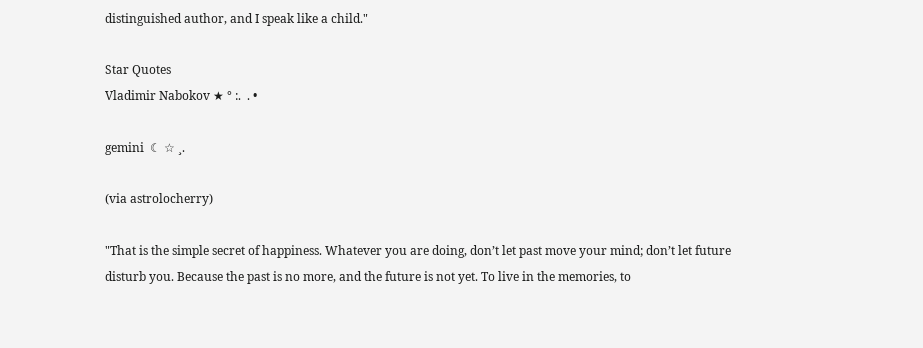distinguished author, and I speak like a child."

Star Quotes
Vladimir Nabokov ★ ° :.  . •

gemini  ☾ ☆ ¸.

(via astrolocherry)

"That is the simple secret of happiness. Whatever you are doing, don’t let past move your mind; don’t let future disturb you. Because the past is no more, and the future is not yet. To live in the memories, to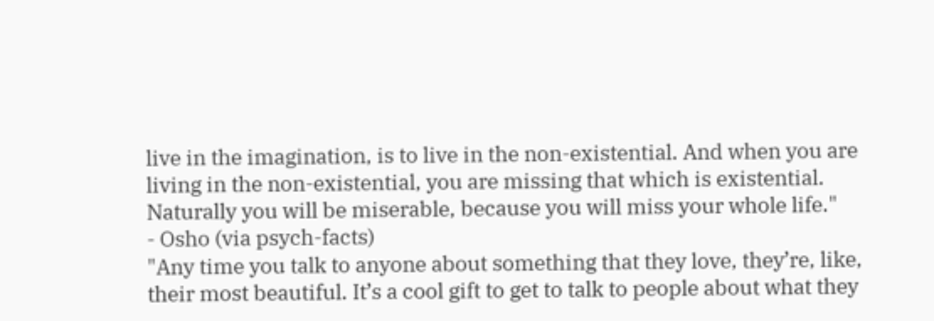live in the imagination, is to live in the non-existential. And when you are living in the non-existential, you are missing that which is existential. Naturally you will be miserable, because you will miss your whole life."
- Osho (via psych-facts)
"Any time you talk to anyone about something that they love, they’re, like, their most beautiful. It’s a cool gift to get to talk to people about what they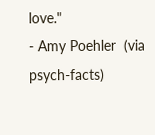love."
- Amy Poehler  (via psych-facts)